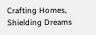Crafting Homes, Shielding Dreams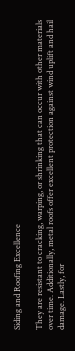Siding and Roofing Excellence

They are resistant to cracking, warping, or shrinking that can occur with other materials over time. Additionally, metal roofs offer excellent protection against wind uplift and hail damage. Lastly, for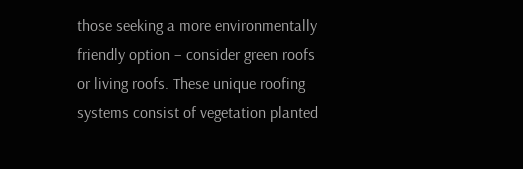those seeking a more environmentally friendly option – consider green roofs or living roofs. These unique roofing systems consist of vegetation planted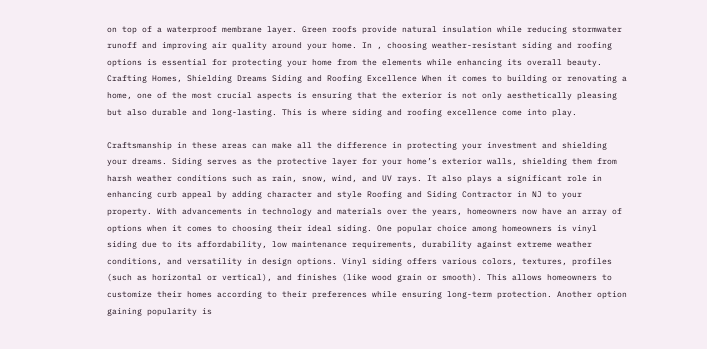on top of a waterproof membrane layer. Green roofs provide natural insulation while reducing stormwater runoff and improving air quality around your home. In , choosing weather-resistant siding and roofing options is essential for protecting your home from the elements while enhancing its overall beauty. Crafting Homes, Shielding Dreams Siding and Roofing Excellence When it comes to building or renovating a home, one of the most crucial aspects is ensuring that the exterior is not only aesthetically pleasing but also durable and long-lasting. This is where siding and roofing excellence come into play.

Craftsmanship in these areas can make all the difference in protecting your investment and shielding your dreams. Siding serves as the protective layer for your home’s exterior walls, shielding them from harsh weather conditions such as rain, snow, wind, and UV rays. It also plays a significant role in enhancing curb appeal by adding character and style Roofing and Siding Contractor in NJ to your property. With advancements in technology and materials over the years, homeowners now have an array of options when it comes to choosing their ideal siding. One popular choice among homeowners is vinyl siding due to its affordability, low maintenance requirements, durability against extreme weather conditions, and versatility in design options. Vinyl siding offers various colors, textures, profiles (such as horizontal or vertical), and finishes (like wood grain or smooth). This allows homeowners to customize their homes according to their preferences while ensuring long-term protection. Another option gaining popularity is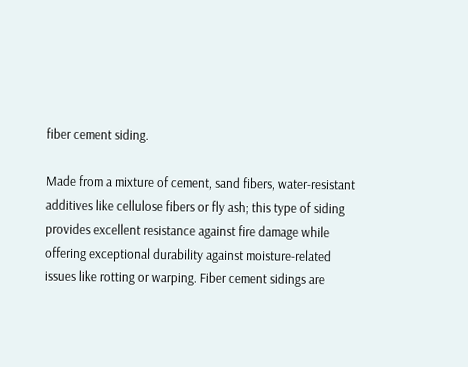fiber cement siding.

Made from a mixture of cement, sand fibers, water-resistant additives like cellulose fibers or fly ash; this type of siding provides excellent resistance against fire damage while offering exceptional durability against moisture-related issues like rotting or warping. Fiber cement sidings are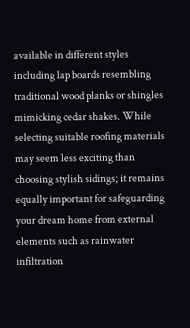available in different styles including lap boards resembling traditional wood planks or shingles mimicking cedar shakes. While selecting suitable roofing materials may seem less exciting than choosing stylish sidings; it remains equally important for safeguarding your dream home from external elements such as rainwater infiltration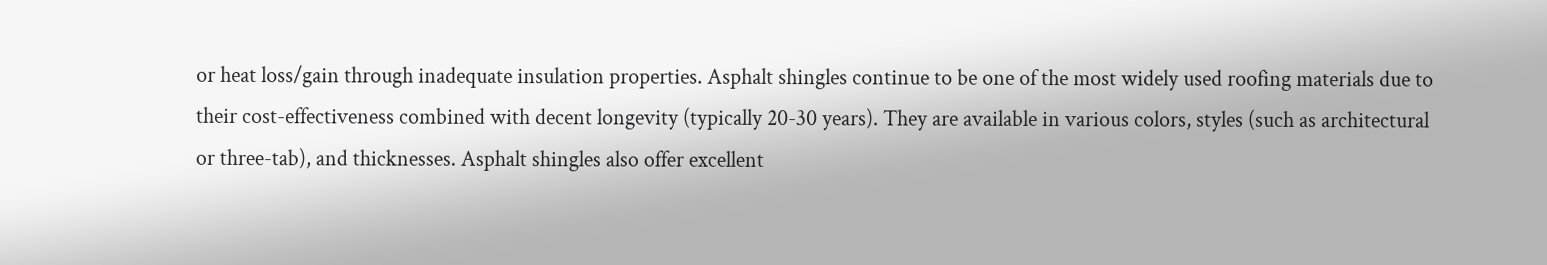or heat loss/gain through inadequate insulation properties. Asphalt shingles continue to be one of the most widely used roofing materials due to their cost-effectiveness combined with decent longevity (typically 20-30 years). They are available in various colors, styles (such as architectural or three-tab), and thicknesses. Asphalt shingles also offer excellent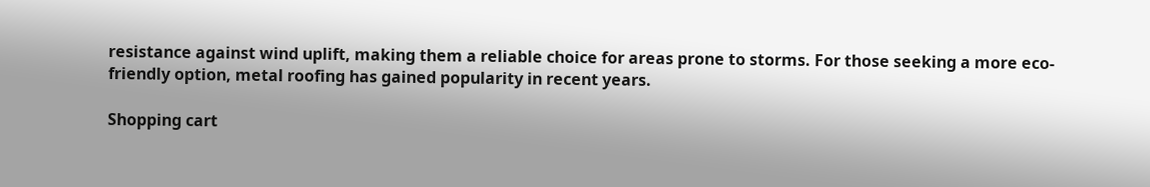resistance against wind uplift, making them a reliable choice for areas prone to storms. For those seeking a more eco-friendly option, metal roofing has gained popularity in recent years.

Shopping cart